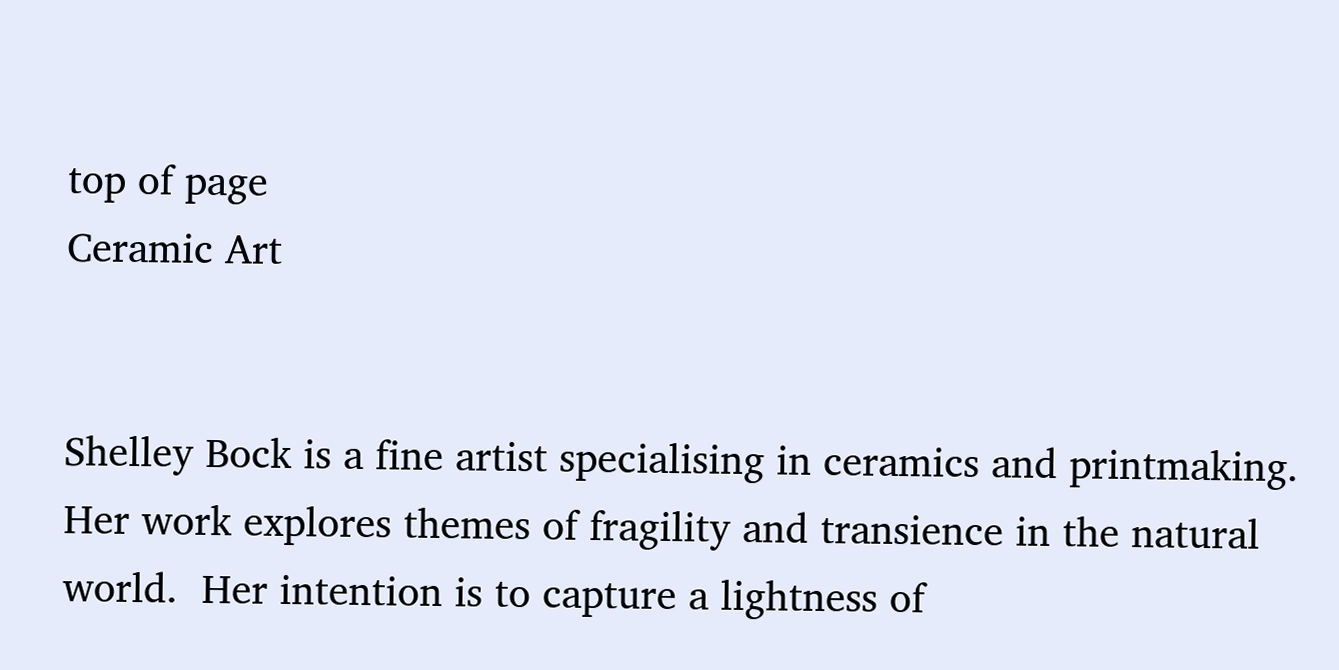top of page
Ceramic Art


Shelley Bock is a fine artist specialising in ceramics and printmaking.  Her work explores themes of fragility and transience in the natural world.  Her intention is to capture a lightness of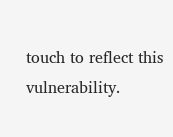touch to reflect this vulnerability.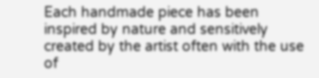Each handmade piece has been inspired by nature and sensitively created by the artist often with the use of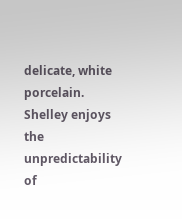delicate, white porcelain.  Shelley enjoys the unpredictability of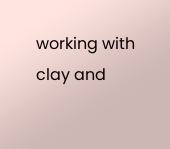working with clay and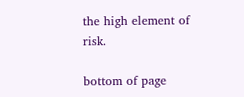the high element of risk.

bottom of page